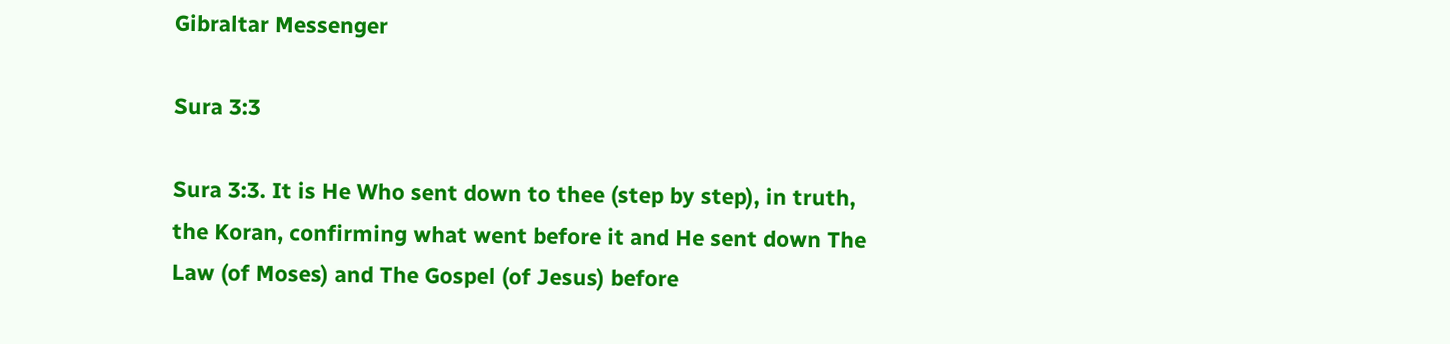Gibraltar Messenger

Sura 3:3

Sura 3:3. It is He Who sent down to thee (step by step), in truth, the Koran, confirming what went before it and He sent down The Law (of Moses) and The Gospel (of Jesus) before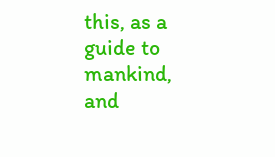this, as a guide to mankind, and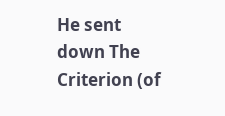He sent down The Criterion (of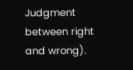Judgment between right and wrong).